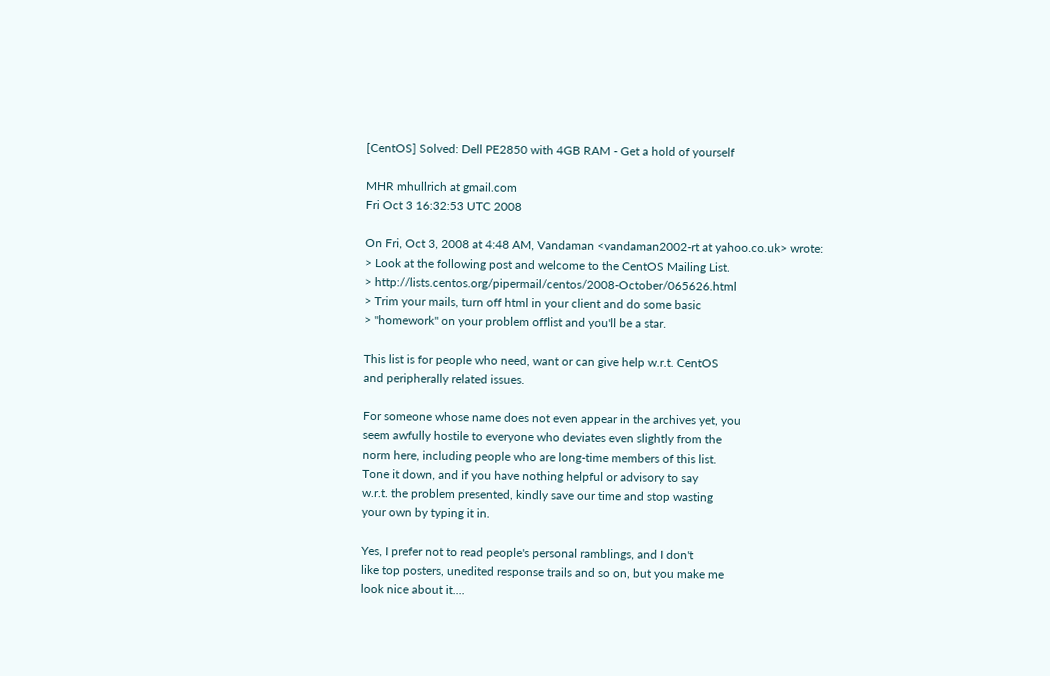[CentOS] Solved: Dell PE2850 with 4GB RAM - Get a hold of yourself

MHR mhullrich at gmail.com
Fri Oct 3 16:32:53 UTC 2008

On Fri, Oct 3, 2008 at 4:48 AM, Vandaman <vandaman2002-rt at yahoo.co.uk> wrote:
> Look at the following post and welcome to the CentOS Mailing List.
> http://lists.centos.org/pipermail/centos/2008-October/065626.html
> Trim your mails, turn off html in your client and do some basic
> "homework" on your problem offlist and you'll be a star.

This list is for people who need, want or can give help w.r.t. CentOS
and peripherally related issues.

For someone whose name does not even appear in the archives yet, you
seem awfully hostile to everyone who deviates even slightly from the
norm here, including people who are long-time members of this list.
Tone it down, and if you have nothing helpful or advisory to say
w.r.t. the problem presented, kindly save our time and stop wasting
your own by typing it in.

Yes, I prefer not to read people's personal ramblings, and I don't
like top posters, unedited response trails and so on, but you make me
look nice about it....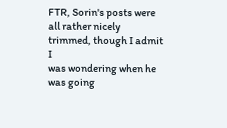FTR, Sorin's posts were all rather nicely trimmed, though I admit I
was wondering when he was going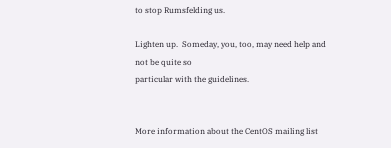to stop Rumsfelding us.

Lighten up.  Someday, you, too, may need help and not be quite so
particular with the guidelines.


More information about the CentOS mailing list